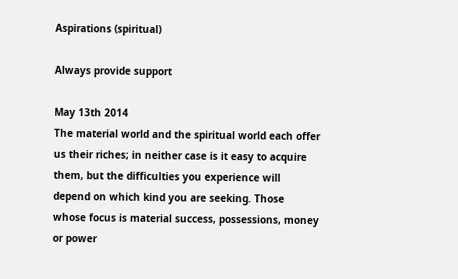Aspirations (spiritual)

Always provide support

May 13th 2014
The material world and the spiritual world each offer us their riches; in neither case is it easy to acquire them, but the difficulties you experience will depend on which kind you are seeking. Those whose focus is material success, possessions, money or power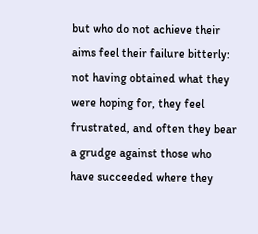but who do not achieve their aims feel their failure bitterly: not having obtained what they were hoping for, they feel frustrated, and often they bear a grudge against those who have succeeded where they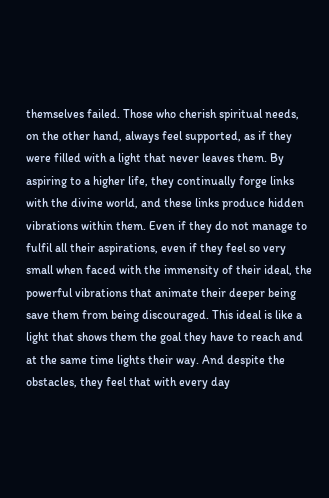themselves failed. Those who cherish spiritual needs, on the other hand, always feel supported, as if they were filled with a light that never leaves them. By aspiring to a higher life, they continually forge links with the divine world, and these links produce hidden vibrations within them. Even if they do not manage to fulfil all their aspirations, even if they feel so very small when faced with the immensity of their ideal, the powerful vibrations that animate their deeper being save them from being discouraged. This ideal is like a light that shows them the goal they have to reach and at the same time lights their way. And despite the obstacles, they feel that with every day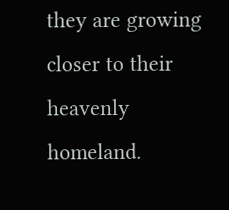they are growing closer to their heavenly homeland.